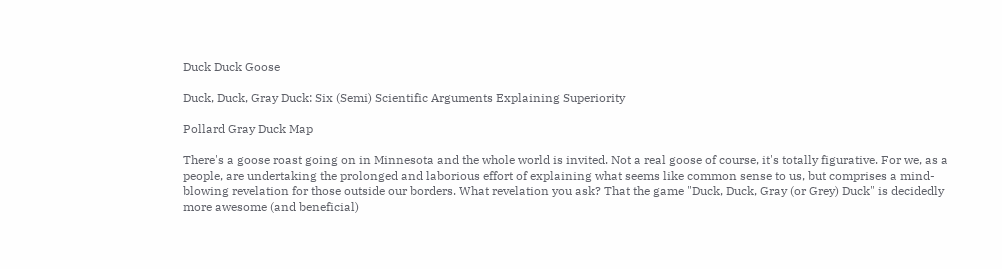Duck Duck Goose

Duck, Duck, Gray Duck: Six (Semi) Scientific Arguments Explaining Superiority

Pollard Gray Duck Map

There's a goose roast going on in Minnesota and the whole world is invited. Not a real goose of course, it's totally figurative. For we, as a people, are undertaking the prolonged and laborious effort of explaining what seems like common sense to us, but comprises a mind-blowing revelation for those outside our borders. What revelation you ask? That the game "Duck, Duck, Gray (or Grey) Duck" is decidedly more awesome (and beneficial)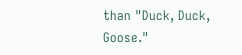than "Duck, Duck, Goose."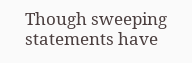Though sweeping statements have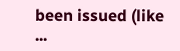been issued (like ...